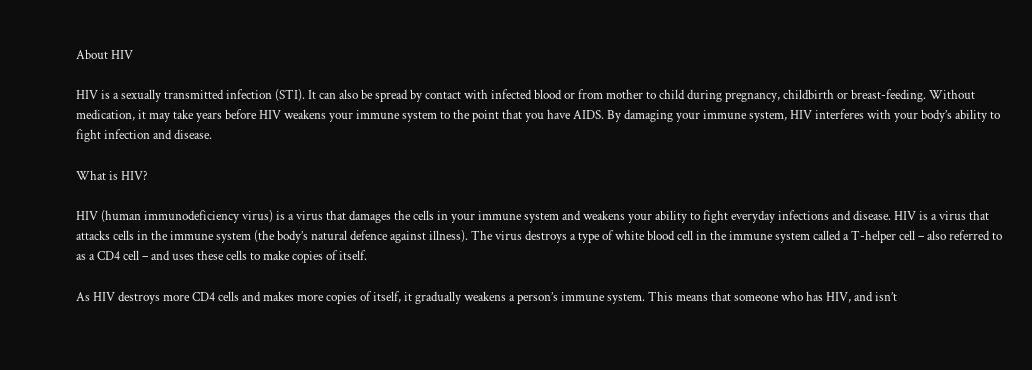About HIV

HIV is a sexually transmitted infection (STI). It can also be spread by contact with infected blood or from mother to child during pregnancy, childbirth or breast-feeding. Without medication, it may take years before HIV weakens your immune system to the point that you have AIDS. By damaging your immune system, HIV interferes with your body’s ability to fight infection and disease.

What is HIV?

HIV (human immunodeficiency virus) is a virus that damages the cells in your immune system and weakens your ability to fight everyday infections and disease. HIV is a virus that attacks cells in the immune system (the body’s natural defence against illness). The virus destroys a type of white blood cell in the immune system called a T-helper cell – also referred to as a CD4 cell – and uses these cells to make copies of itself.

As HIV destroys more CD4 cells and makes more copies of itself, it gradually weakens a person’s immune system. This means that someone who has HIV, and isn’t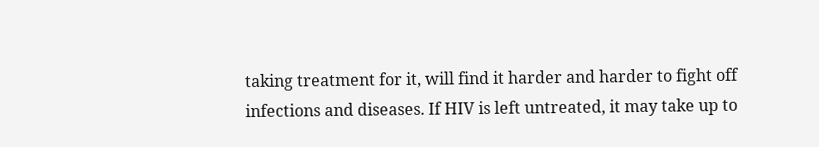taking treatment for it, will find it harder and harder to fight off infections and diseases. If HIV is left untreated, it may take up to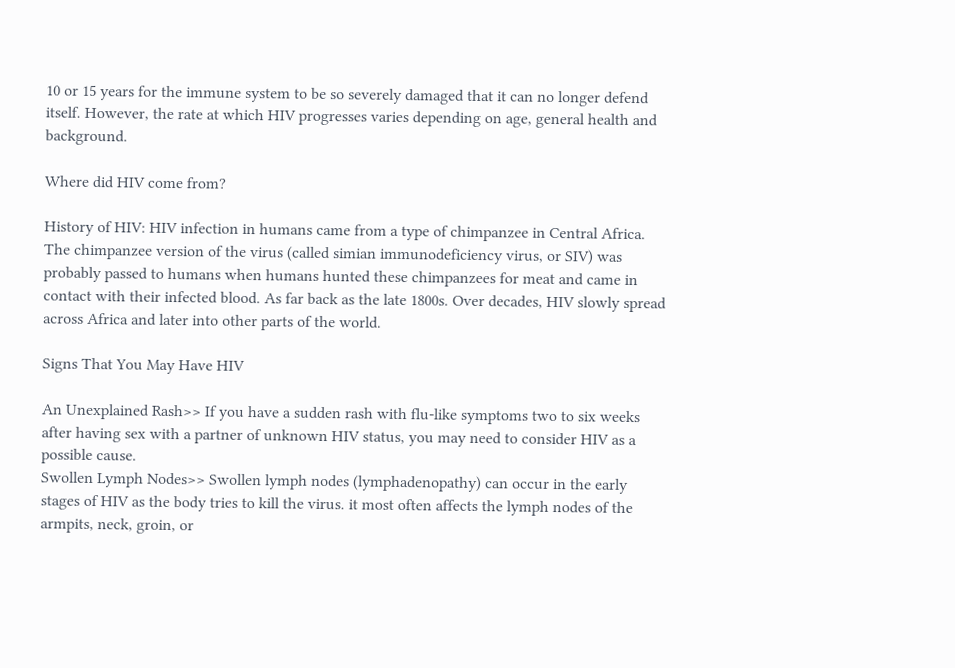10 or 15 years for the immune system to be so severely damaged that it can no longer defend itself. However, the rate at which HIV progresses varies depending on age, general health and background.

Where did HIV come from?

History of HIV: HIV infection in humans came from a type of chimpanzee in Central Africa. The chimpanzee version of the virus (called simian immunodeficiency virus, or SIV) was probably passed to humans when humans hunted these chimpanzees for meat and came in contact with their infected blood. As far back as the late 1800s. Over decades, HIV slowly spread across Africa and later into other parts of the world.

Signs That You May Have HIV

An Unexplained Rash>> If you have a sudden rash with flu-like symptoms two to six weeks after having sex with a partner of unknown HIV status, you may need to consider HIV as a possible cause.
Swollen Lymph Nodes>> Swollen lymph nodes (lymphadenopathy) can occur in the early stages of HIV as the body tries to kill the virus. it most often affects the lymph nodes of the armpits, neck, groin, or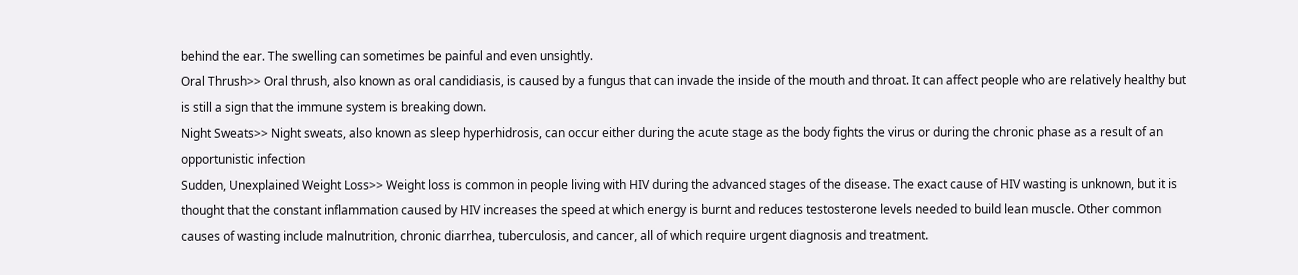behind the ear. The swelling can sometimes be painful and even unsightly.
Oral Thrush>> Oral thrush, also known as oral candidiasis, is caused by a fungus that can invade the inside of the mouth and throat. It can affect people who are relatively healthy but is still a sign that the immune system is breaking down.
Night Sweats>> Night sweats, also known as sleep hyperhidrosis, can occur either during the acute stage as the body fights the virus or during the chronic phase as a result of an opportunistic infection
Sudden, Unexplained Weight Loss>> Weight loss is common in people living with HIV during the advanced stages of the disease. The exact cause of HIV wasting is unknown, but it is thought that the constant inflammation caused by HIV increases the speed at which energy is burnt and reduces testosterone levels needed to build lean muscle. Other common causes of wasting include malnutrition, chronic diarrhea, tuberculosis, and cancer, all of which require urgent diagnosis and treatment.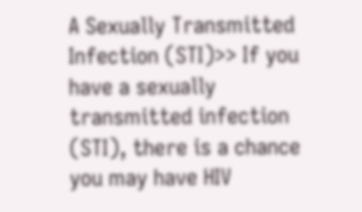A Sexually Transmitted Infection (STI)>> If you have a sexually transmitted infection (STI), there is a chance you may have HIV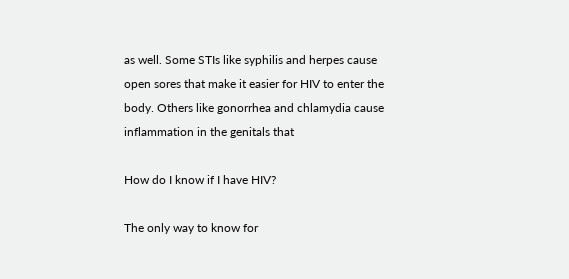as well. Some STIs like syphilis and herpes cause open sores that make it easier for HIV to enter the body. Others like gonorrhea and chlamydia cause inflammation in the genitals that

How do I know if I have HIV?

The only way to know for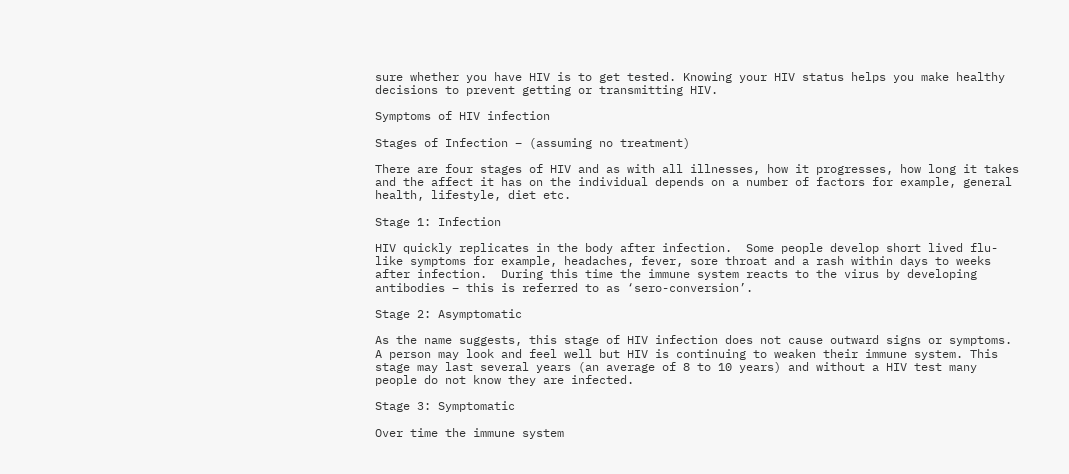sure whether you have HIV is to get tested. Knowing your HIV status helps you make healthy decisions to prevent getting or transmitting HIV.

Symptoms of HIV infection

Stages of Infection – (assuming no treatment)

There are four stages of HIV and as with all illnesses, how it progresses, how long it takes and the affect it has on the individual depends on a number of factors for example, general health, lifestyle, diet etc.

Stage 1: Infection

HIV quickly replicates in the body after infection.  Some people develop short lived flu-like symptoms for example, headaches, fever, sore throat and a rash within days to weeks after infection.  During this time the immune system reacts to the virus by developing antibodies – this is referred to as ‘sero-conversion’.

Stage 2: Asymptomatic

As the name suggests, this stage of HIV infection does not cause outward signs or symptoms.  A person may look and feel well but HIV is continuing to weaken their immune system. This stage may last several years (an average of 8 to 10 years) and without a HIV test many people do not know they are infected.

Stage 3: Symptomatic

Over time the immune system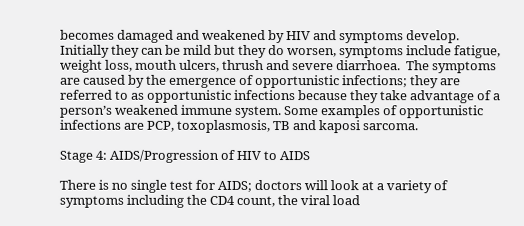becomes damaged and weakened by HIV and symptoms develop.  Initially they can be mild but they do worsen, symptoms include fatigue, weight loss, mouth ulcers, thrush and severe diarrhoea.  The symptoms are caused by the emergence of opportunistic infections; they are referred to as opportunistic infections because they take advantage of a person’s weakened immune system. Some examples of opportunistic infections are PCP, toxoplasmosis, TB and kaposi sarcoma.

Stage 4: AIDS/Progression of HIV to AIDS

There is no single test for AIDS; doctors will look at a variety of symptoms including the CD4 count, the viral load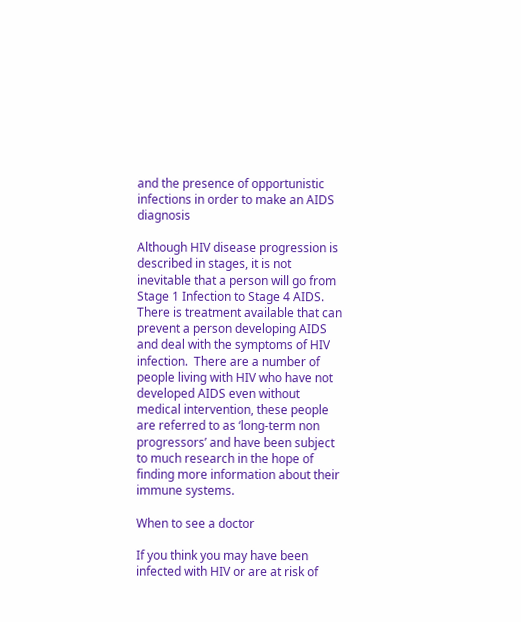and the presence of opportunistic infections in order to make an AIDS diagnosis

Although HIV disease progression is described in stages, it is not inevitable that a person will go from Stage 1 Infection to Stage 4 AIDS.  There is treatment available that can prevent a person developing AIDS and deal with the symptoms of HIV infection.  There are a number of people living with HIV who have not developed AIDS even without medical intervention, these people are referred to as ‘long-term non progressors’ and have been subject to much research in the hope of finding more information about their immune systems.

When to see a doctor

If you think you may have been infected with HIV or are at risk of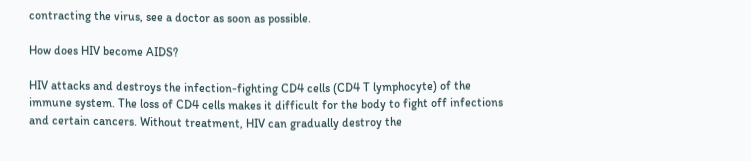contracting the virus, see a doctor as soon as possible.

How does HIV become AIDS?

HIV attacks and destroys the infection-fighting CD4 cells (CD4 T lymphocyte) of the immune system. The loss of CD4 cells makes it difficult for the body to fight off infections and certain cancers. Without treatment, HIV can gradually destroy the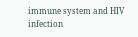immune system and HIV infection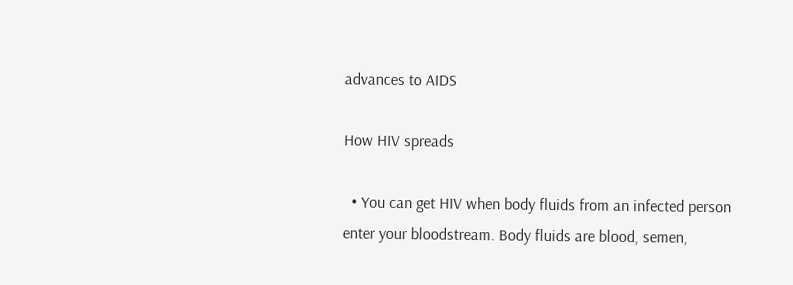advances to AIDS

How HIV spreads

  • You can get HIV when body fluids from an infected person enter your bloodstream. Body fluids are blood, semen,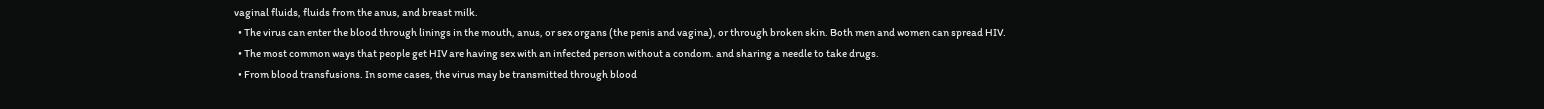vaginal fluids, fluids from the anus, and breast milk.
  • The virus can enter the blood through linings in the mouth, anus, or sex organs (the penis and vagina), or through broken skin. Both men and women can spread HIV.
  • The most common ways that people get HIV are having sex with an infected person without a condom. and sharing a needle to take drugs.
  • From blood transfusions. In some cases, the virus may be transmitted through blood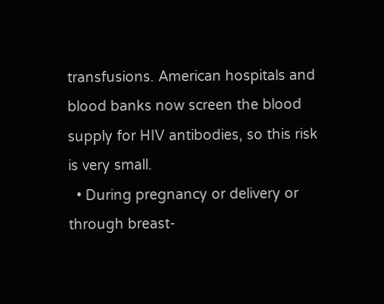transfusions. American hospitals and blood banks now screen the blood supply for HIV antibodies, so this risk is very small.
  • During pregnancy or delivery or through breast-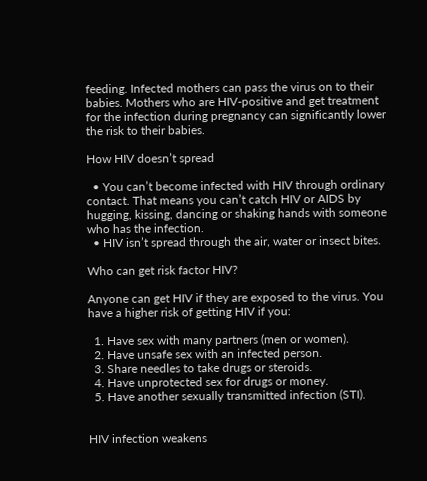feeding. Infected mothers can pass the virus on to their babies. Mothers who are HIV-positive and get treatment for the infection during pregnancy can significantly lower the risk to their babies.

How HIV doesn’t spread

  • You can’t become infected with HIV through ordinary contact. That means you can’t catch HIV or AIDS by hugging, kissing, dancing or shaking hands with someone who has the infection.
  • HIV isn’t spread through the air, water or insect bites.

Who can get risk factor HIV?

Anyone can get HIV if they are exposed to the virus. You have a higher risk of getting HIV if you:

  1. Have sex with many partners (men or women).
  2. Have unsafe sex with an infected person.
  3. Share needles to take drugs or steroids.
  4. Have unprotected sex for drugs or money.
  5. Have another sexually transmitted infection (STI).


HIV infection weakens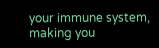your immune system, making you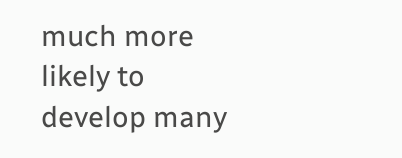much more likely to develop many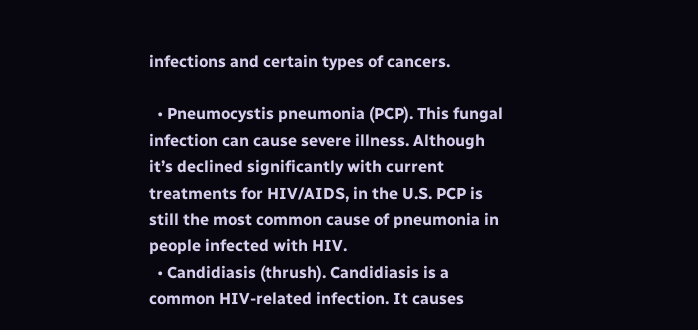infections and certain types of cancers.

  • Pneumocystis pneumonia (PCP). This fungal infection can cause severe illness. Although it’s declined significantly with current treatments for HIV/AIDS, in the U.S. PCP is still the most common cause of pneumonia in people infected with HIV.
  • Candidiasis (thrush). Candidiasis is a common HIV-related infection. It causes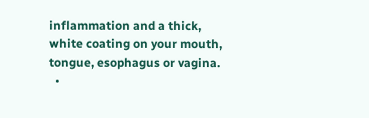inflammation and a thick, white coating on your mouth, tongue, esophagus or vagina.
  •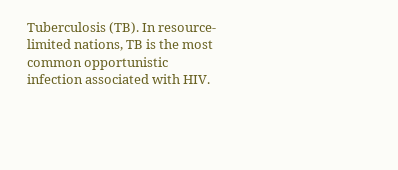Tuberculosis (TB). In resource-limited nations, TB is the most common opportunistic infection associated with HIV.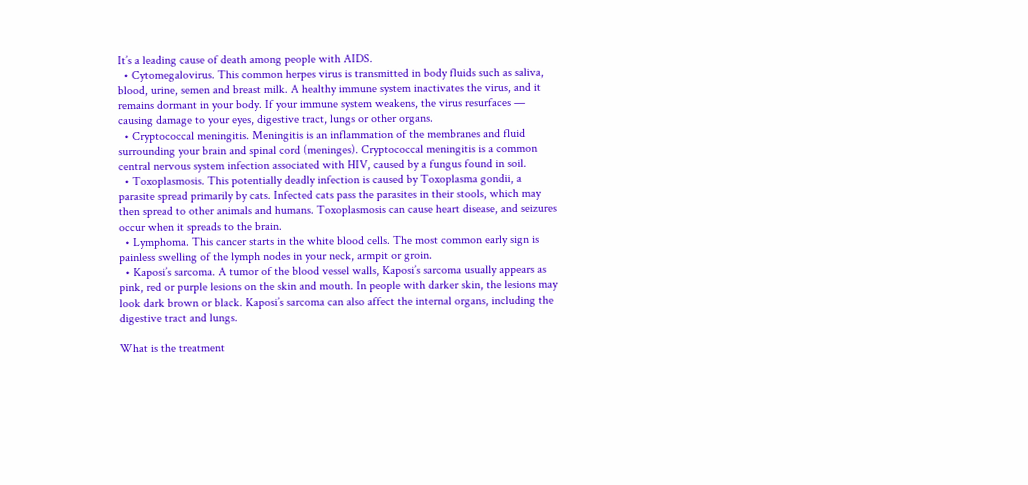It’s a leading cause of death among people with AIDS.
  • Cytomegalovirus. This common herpes virus is transmitted in body fluids such as saliva, blood, urine, semen and breast milk. A healthy immune system inactivates the virus, and it remains dormant in your body. If your immune system weakens, the virus resurfaces — causing damage to your eyes, digestive tract, lungs or other organs.
  • Cryptococcal meningitis. Meningitis is an inflammation of the membranes and fluid surrounding your brain and spinal cord (meninges). Cryptococcal meningitis is a common central nervous system infection associated with HIV, caused by a fungus found in soil.
  • Toxoplasmosis. This potentially deadly infection is caused by Toxoplasma gondii, a parasite spread primarily by cats. Infected cats pass the parasites in their stools, which may then spread to other animals and humans. Toxoplasmosis can cause heart disease, and seizures occur when it spreads to the brain.
  • Lymphoma. This cancer starts in the white blood cells. The most common early sign is painless swelling of the lymph nodes in your neck, armpit or groin.
  • Kaposi’s sarcoma. A tumor of the blood vessel walls, Kaposi’s sarcoma usually appears as pink, red or purple lesions on the skin and mouth. In people with darker skin, the lesions may look dark brown or black. Kaposi’s sarcoma can also affect the internal organs, including the digestive tract and lungs.

What is the treatment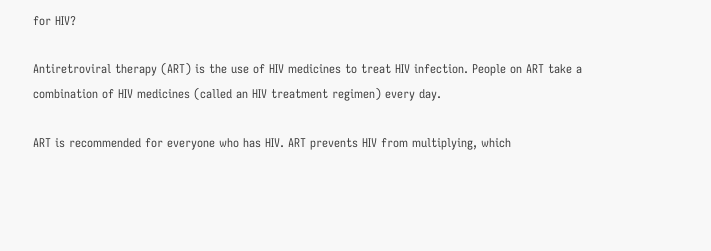for HIV?

Antiretroviral therapy (ART) is the use of HIV medicines to treat HIV infection. People on ART take a combination of HIV medicines (called an HIV treatment regimen) every day.

ART is recommended for everyone who has HIV. ART prevents HIV from multiplying, which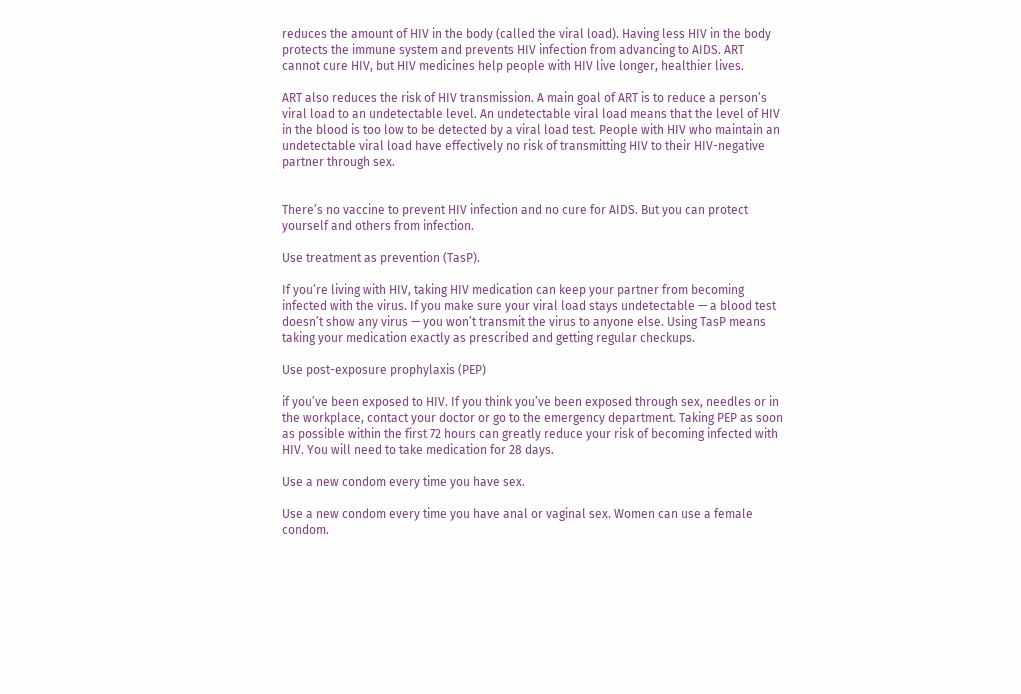reduces the amount of HIV in the body (called the viral load). Having less HIV in the body protects the immune system and prevents HIV infection from advancing to AIDS. ART cannot cure HIV, but HIV medicines help people with HIV live longer, healthier lives.

ART also reduces the risk of HIV transmission. A main goal of ART is to reduce a person’s viral load to an undetectable level. An undetectable viral load means that the level of HIV in the blood is too low to be detected by a viral load test. People with HIV who maintain an undetectable viral load have effectively no risk of transmitting HIV to their HIV-negative partner through sex.


There’s no vaccine to prevent HIV infection and no cure for AIDS. But you can protect yourself and others from infection.

Use treatment as prevention (TasP).

If you’re living with HIV, taking HIV medication can keep your partner from becoming infected with the virus. If you make sure your viral load stays undetectable — a blood test doesn’t show any virus — you won’t transmit the virus to anyone else. Using TasP means taking your medication exactly as prescribed and getting regular checkups.

Use post-exposure prophylaxis (PEP)

if you’ve been exposed to HIV. If you think you’ve been exposed through sex, needles or in the workplace, contact your doctor or go to the emergency department. Taking PEP as soon as possible within the first 72 hours can greatly reduce your risk of becoming infected with HIV. You will need to take medication for 28 days.

Use a new condom every time you have sex.

Use a new condom every time you have anal or vaginal sex. Women can use a female condom.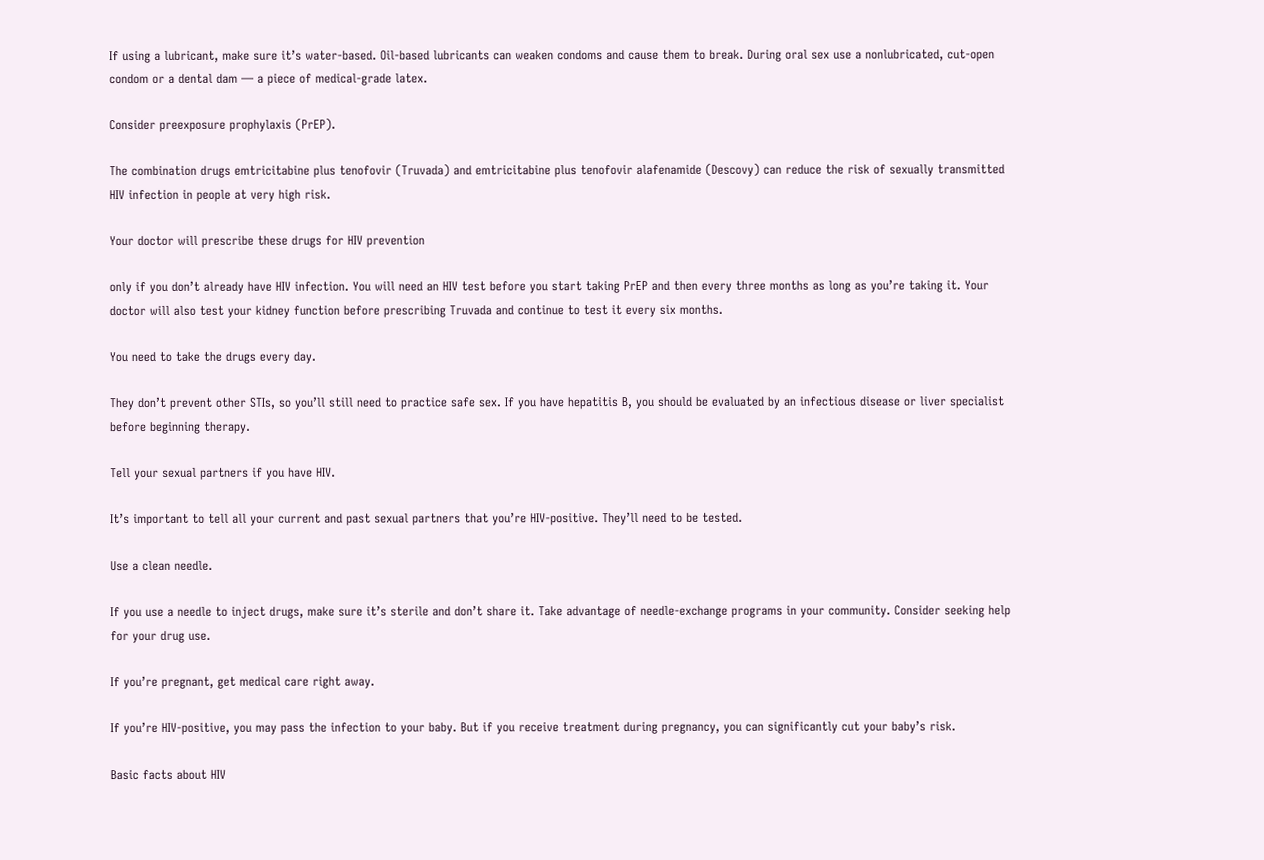If using a lubricant, make sure it’s water-based. Oil-based lubricants can weaken condoms and cause them to break. During oral sex use a nonlubricated, cut-open condom or a dental dam — a piece of medical-grade latex.

Consider preexposure prophylaxis (PrEP).

The combination drugs emtricitabine plus tenofovir (Truvada) and emtricitabine plus tenofovir alafenamide (Descovy) can reduce the risk of sexually transmitted HIV infection in people at very high risk.

Your doctor will prescribe these drugs for HIV prevention

only if you don’t already have HIV infection. You will need an HIV test before you start taking PrEP and then every three months as long as you’re taking it. Your doctor will also test your kidney function before prescribing Truvada and continue to test it every six months.

You need to take the drugs every day.

They don’t prevent other STIs, so you’ll still need to practice safe sex. If you have hepatitis B, you should be evaluated by an infectious disease or liver specialist before beginning therapy.

Tell your sexual partners if you have HIV.

It’s important to tell all your current and past sexual partners that you’re HIV-positive. They’ll need to be tested.

Use a clean needle.

If you use a needle to inject drugs, make sure it’s sterile and don’t share it. Take advantage of needle-exchange programs in your community. Consider seeking help for your drug use.

If you’re pregnant, get medical care right away.

If you’re HIV-positive, you may pass the infection to your baby. But if you receive treatment during pregnancy, you can significantly cut your baby’s risk.

Basic facts about HIV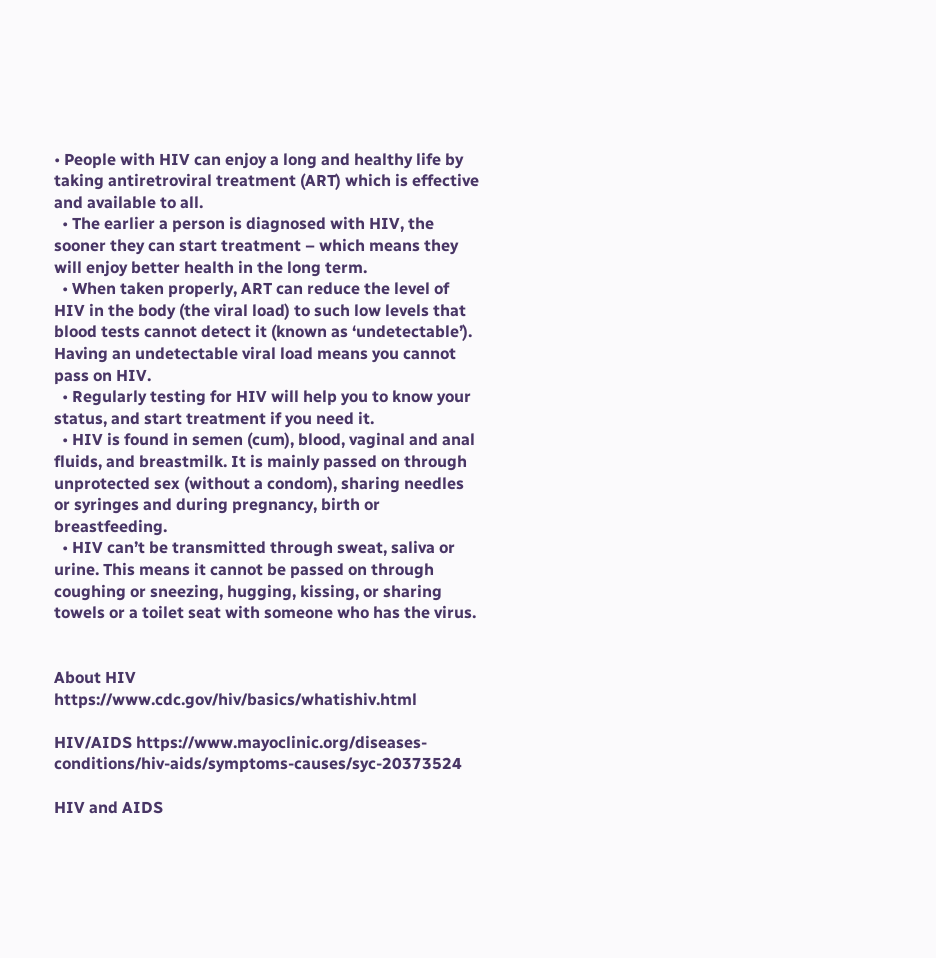• People with HIV can enjoy a long and healthy life by taking antiretroviral treatment (ART) which is effective and available to all.
  • The earlier a person is diagnosed with HIV, the sooner they can start treatment – which means they will enjoy better health in the long term.
  • When taken properly, ART can reduce the level of HIV in the body (the viral load) to such low levels that blood tests cannot detect it (known as ‘undetectable’). Having an undetectable viral load means you cannot pass on HIV.
  • Regularly testing for HIV will help you to know your status, and start treatment if you need it.
  • HIV is found in semen (cum), blood, vaginal and anal fluids, and breastmilk. It is mainly passed on through  unprotected sex (without a condom), sharing needles or syringes and during pregnancy, birth or breastfeeding.
  • HIV can’t be transmitted through sweat, saliva or urine. This means it cannot be passed on through coughing or sneezing, hugging, kissing, or sharing towels or a toilet seat with someone who has the virus.


About HIV   https://www.cdc.gov/hiv/basics/whatishiv.html

HIV/AIDS https://www.mayoclinic.org/diseases-conditions/hiv-aids/symptoms-causes/syc-20373524

HIV and AIDS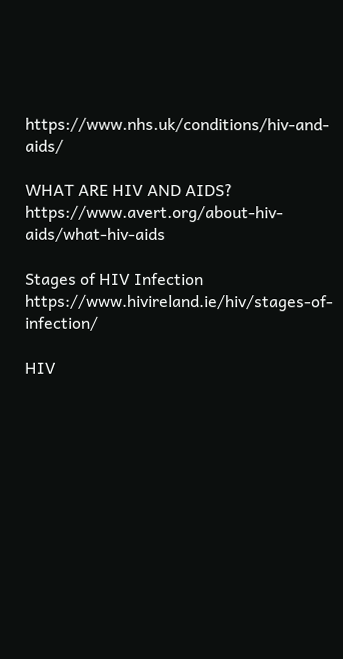https://www.nhs.uk/conditions/hiv-and-aids/

WHAT ARE HIV AND AIDS?  https://www.avert.org/about-hiv-aids/what-hiv-aids

Stages of HIV Infection  https://www.hivireland.ie/hiv/stages-of-infection/

HIV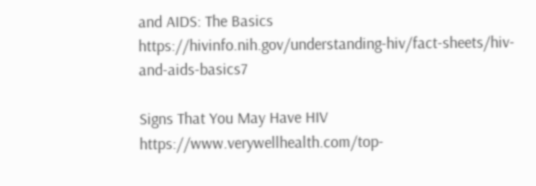and AIDS: The Basics  https://hivinfo.nih.gov/understanding-hiv/fact-sheets/hiv-and-aids-basics7

Signs That You May Have HIV  https://www.verywellhealth.com/top-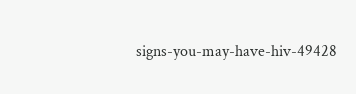signs-you-may-have-hiv-49428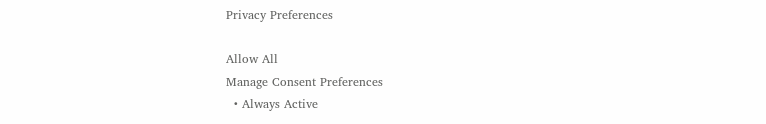Privacy Preferences

Allow All
Manage Consent Preferences
  • Always Active